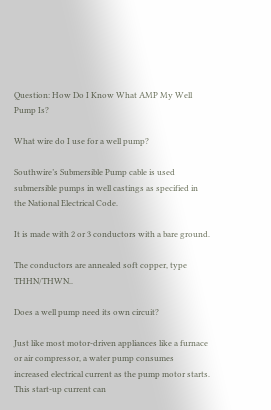Question: How Do I Know What AMP My Well Pump Is?

What wire do I use for a well pump?

Southwire’s Submersible Pump cable is used submersible pumps in well castings as specified in the National Electrical Code.

It is made with 2 or 3 conductors with a bare ground.

The conductors are annealed soft copper, type THHN/THWN..

Does a well pump need its own circuit?

Just like most motor-driven appliances like a furnace or air compressor, a water pump consumes increased electrical current as the pump motor starts. This start-up current can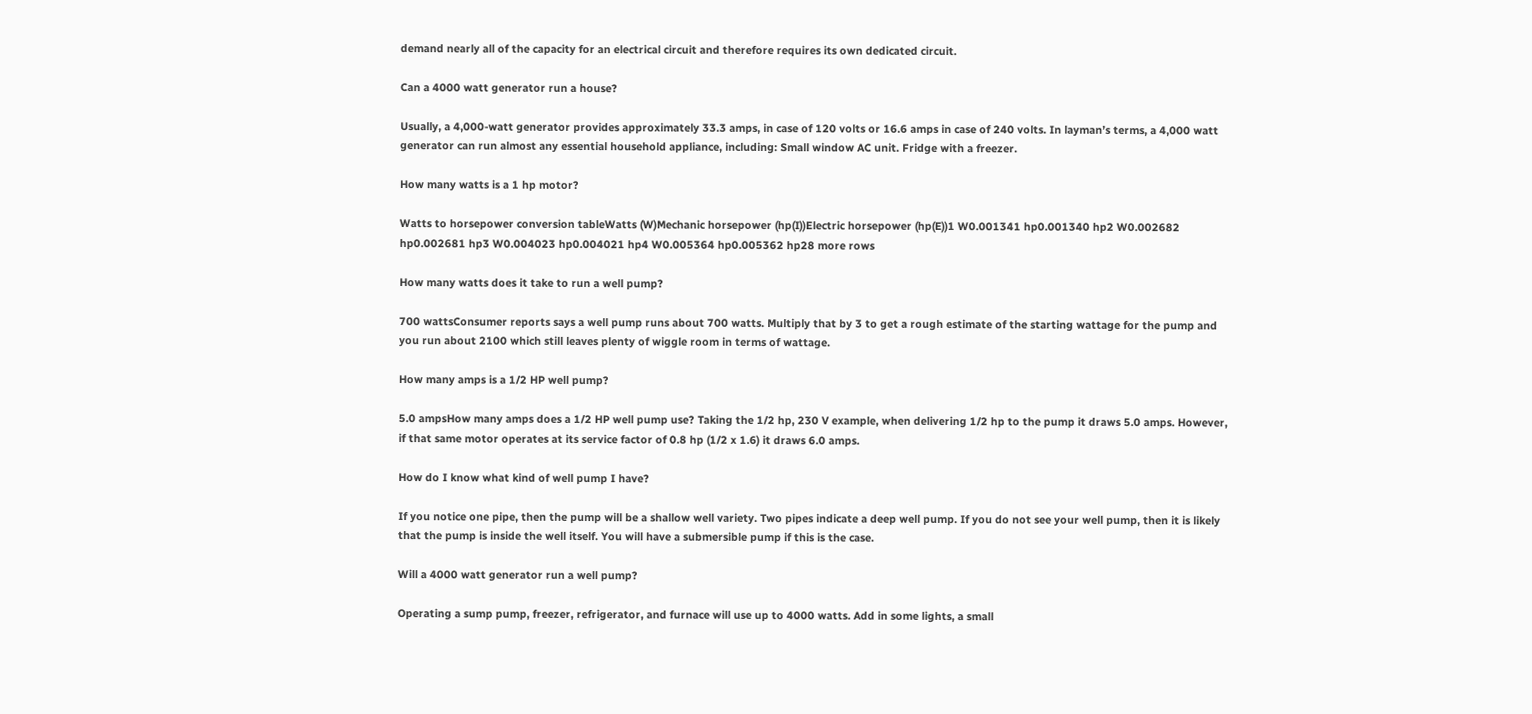demand nearly all of the capacity for an electrical circuit and therefore requires its own dedicated circuit.

Can a 4000 watt generator run a house?

Usually, a 4,000-watt generator provides approximately 33.3 amps, in case of 120 volts or 16.6 amps in case of 240 volts. In layman’s terms, a 4,000 watt generator can run almost any essential household appliance, including: Small window AC unit. Fridge with a freezer.

How many watts is a 1 hp motor?

Watts to horsepower conversion tableWatts (W)Mechanic horsepower (hp(I))Electric horsepower (hp(E))1 W0.001341 hp0.001340 hp2 W0.002682 hp0.002681 hp3 W0.004023 hp0.004021 hp4 W0.005364 hp0.005362 hp28 more rows

How many watts does it take to run a well pump?

700 wattsConsumer reports says a well pump runs about 700 watts. Multiply that by 3 to get a rough estimate of the starting wattage for the pump and you run about 2100 which still leaves plenty of wiggle room in terms of wattage.

How many amps is a 1/2 HP well pump?

5.0 ampsHow many amps does a 1/2 HP well pump use? Taking the 1/2 hp, 230 V example, when delivering 1/2 hp to the pump it draws 5.0 amps. However, if that same motor operates at its service factor of 0.8 hp (1/2 x 1.6) it draws 6.0 amps.

How do I know what kind of well pump I have?

If you notice one pipe, then the pump will be a shallow well variety. Two pipes indicate a deep well pump. If you do not see your well pump, then it is likely that the pump is inside the well itself. You will have a submersible pump if this is the case.

Will a 4000 watt generator run a well pump?

Operating a sump pump, freezer, refrigerator, and furnace will use up to 4000 watts. Add in some lights, a small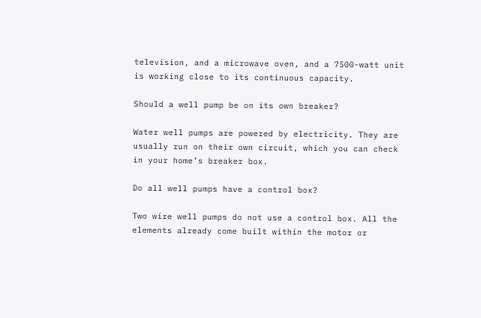television, and a microwave oven, and a 7500-watt unit is working close to its continuous capacity.

Should a well pump be on its own breaker?

Water well pumps are powered by electricity. They are usually run on their own circuit, which you can check in your home’s breaker box.

Do all well pumps have a control box?

Two wire well pumps do not use a control box. All the elements already come built within the motor or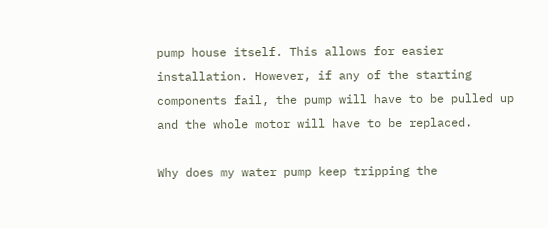pump house itself. This allows for easier installation. However, if any of the starting components fail, the pump will have to be pulled up and the whole motor will have to be replaced.

Why does my water pump keep tripping the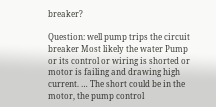breaker?

Question: well pump trips the circuit breaker Most likely the water Pump or its control or wiring is shorted or motor is failing and drawing high current. … The short could be in the motor, the pump control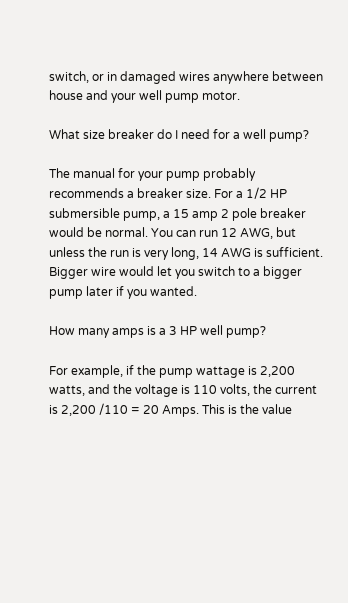switch, or in damaged wires anywhere between house and your well pump motor.

What size breaker do I need for a well pump?

The manual for your pump probably recommends a breaker size. For a 1/2 HP submersible pump, a 15 amp 2 pole breaker would be normal. You can run 12 AWG, but unless the run is very long, 14 AWG is sufficient. Bigger wire would let you switch to a bigger pump later if you wanted.

How many amps is a 3 HP well pump?

For example, if the pump wattage is 2,200 watts, and the voltage is 110 volts, the current is 2,200 /110 = 20 Amps. This is the value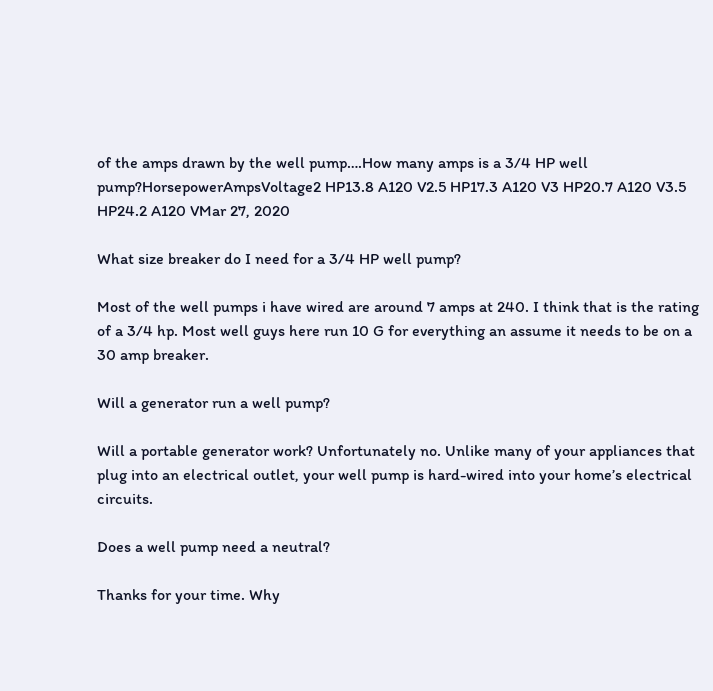of the amps drawn by the well pump….How many amps is a 3/4 HP well pump?HorsepowerAmpsVoltage2 HP13.8 A120 V2.5 HP17.3 A120 V3 HP20.7 A120 V3.5 HP24.2 A120 VMar 27, 2020

What size breaker do I need for a 3/4 HP well pump?

Most of the well pumps i have wired are around 7 amps at 240. I think that is the rating of a 3/4 hp. Most well guys here run 10 G for everything an assume it needs to be on a 30 amp breaker.

Will a generator run a well pump?

Will a portable generator work? Unfortunately no. Unlike many of your appliances that plug into an electrical outlet, your well pump is hard-wired into your home’s electrical circuits.

Does a well pump need a neutral?

Thanks for your time. Why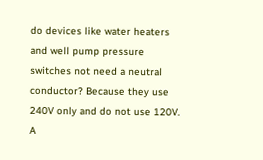do devices like water heaters and well pump pressure switches not need a neutral conductor? Because they use 240V only and do not use 120V. A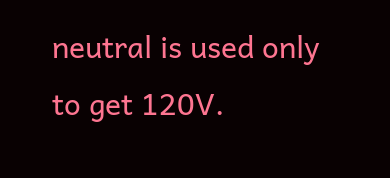neutral is used only to get 120V.